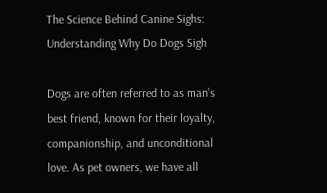The Science Behind Canine Sighs: Understanding Why Do Dogs Sigh

Dogs are often referred to as man’s best friend, known for their loyalty, companionship, and unconditional love. As pet owners, we have all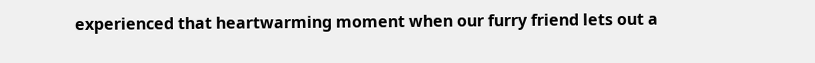experienced that heartwarming moment when our furry friend lets out a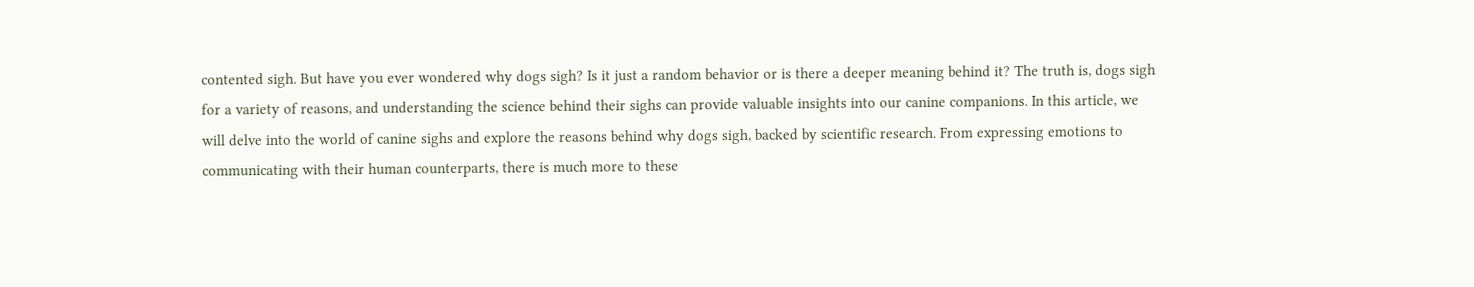contented sigh. But have you ever wondered why dogs sigh? Is it just a random behavior or is there a deeper meaning behind it? The truth is, dogs sigh for a variety of reasons, and understanding the science behind their sighs can provide valuable insights into our canine companions. In this article, we will delve into the world of canine sighs and explore the reasons behind why dogs sigh, backed by scientific research. From expressing emotions to communicating with their human counterparts, there is much more to these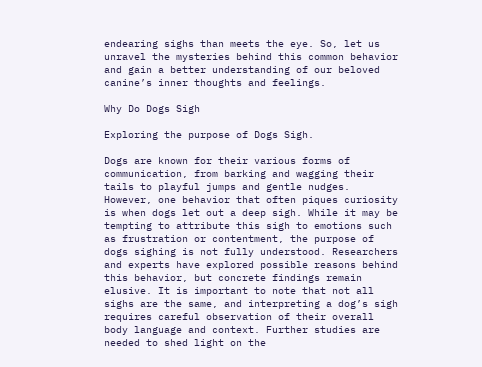endearing sighs than meets the eye. So, let us unravel the mysteries behind this common behavior and gain a better understanding of our beloved canine’s inner thoughts and feelings.

Why Do Dogs Sigh

Exploring the purpose of Dogs Sigh.

Dogs are known for their various forms of communication, from barking and wagging their tails to playful jumps and gentle nudges. However, one behavior that often piques curiosity is when dogs let out a deep sigh. While it may be tempting to attribute this sigh to emotions such as frustration or contentment, the purpose of dogs sighing is not fully understood. Researchers and experts have explored possible reasons behind this behavior, but concrete findings remain elusive. It is important to note that not all sighs are the same, and interpreting a dog’s sigh requires careful observation of their overall body language and context. Further studies are needed to shed light on the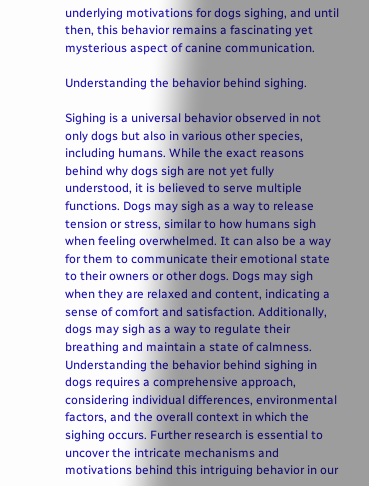underlying motivations for dogs sighing, and until then, this behavior remains a fascinating yet mysterious aspect of canine communication.

Understanding the behavior behind sighing.

Sighing is a universal behavior observed in not only dogs but also in various other species, including humans. While the exact reasons behind why dogs sigh are not yet fully understood, it is believed to serve multiple functions. Dogs may sigh as a way to release tension or stress, similar to how humans sigh when feeling overwhelmed. It can also be a way for them to communicate their emotional state to their owners or other dogs. Dogs may sigh when they are relaxed and content, indicating a sense of comfort and satisfaction. Additionally, dogs may sigh as a way to regulate their breathing and maintain a state of calmness. Understanding the behavior behind sighing in dogs requires a comprehensive approach, considering individual differences, environmental factors, and the overall context in which the sighing occurs. Further research is essential to uncover the intricate mechanisms and motivations behind this intriguing behavior in our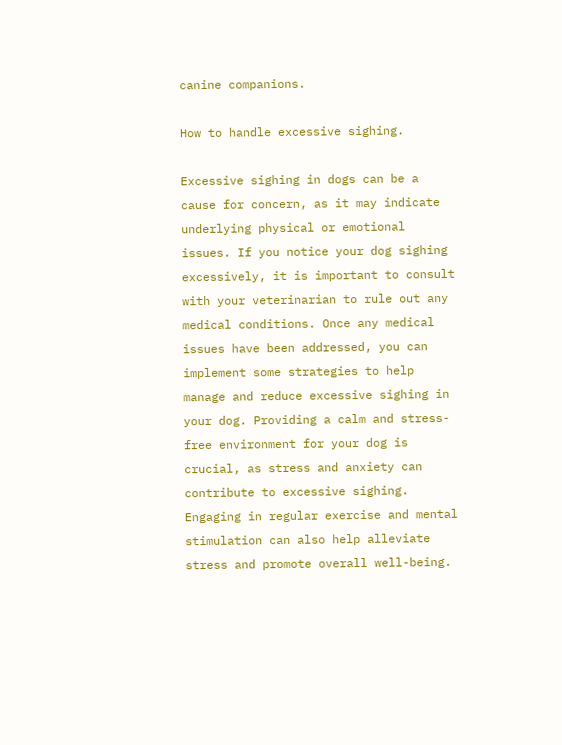canine companions.

How to handle excessive sighing.

Excessive sighing in dogs can be a cause for concern, as it may indicate underlying physical or emotional issues. If you notice your dog sighing excessively, it is important to consult with your veterinarian to rule out any medical conditions. Once any medical issues have been addressed, you can implement some strategies to help manage and reduce excessive sighing in your dog. Providing a calm and stress-free environment for your dog is crucial, as stress and anxiety can contribute to excessive sighing. Engaging in regular exercise and mental stimulation can also help alleviate stress and promote overall well-being.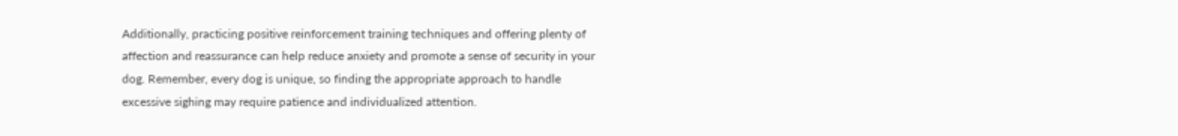Additionally, practicing positive reinforcement training techniques and offering plenty of affection and reassurance can help reduce anxiety and promote a sense of security in your dog. Remember, every dog is unique, so finding the appropriate approach to handle excessive sighing may require patience and individualized attention.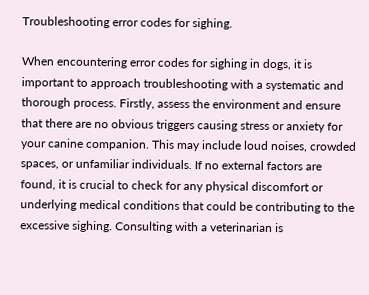Troubleshooting error codes for sighing.

When encountering error codes for sighing in dogs, it is important to approach troubleshooting with a systematic and thorough process. Firstly, assess the environment and ensure that there are no obvious triggers causing stress or anxiety for your canine companion. This may include loud noises, crowded spaces, or unfamiliar individuals. If no external factors are found, it is crucial to check for any physical discomfort or underlying medical conditions that could be contributing to the excessive sighing. Consulting with a veterinarian is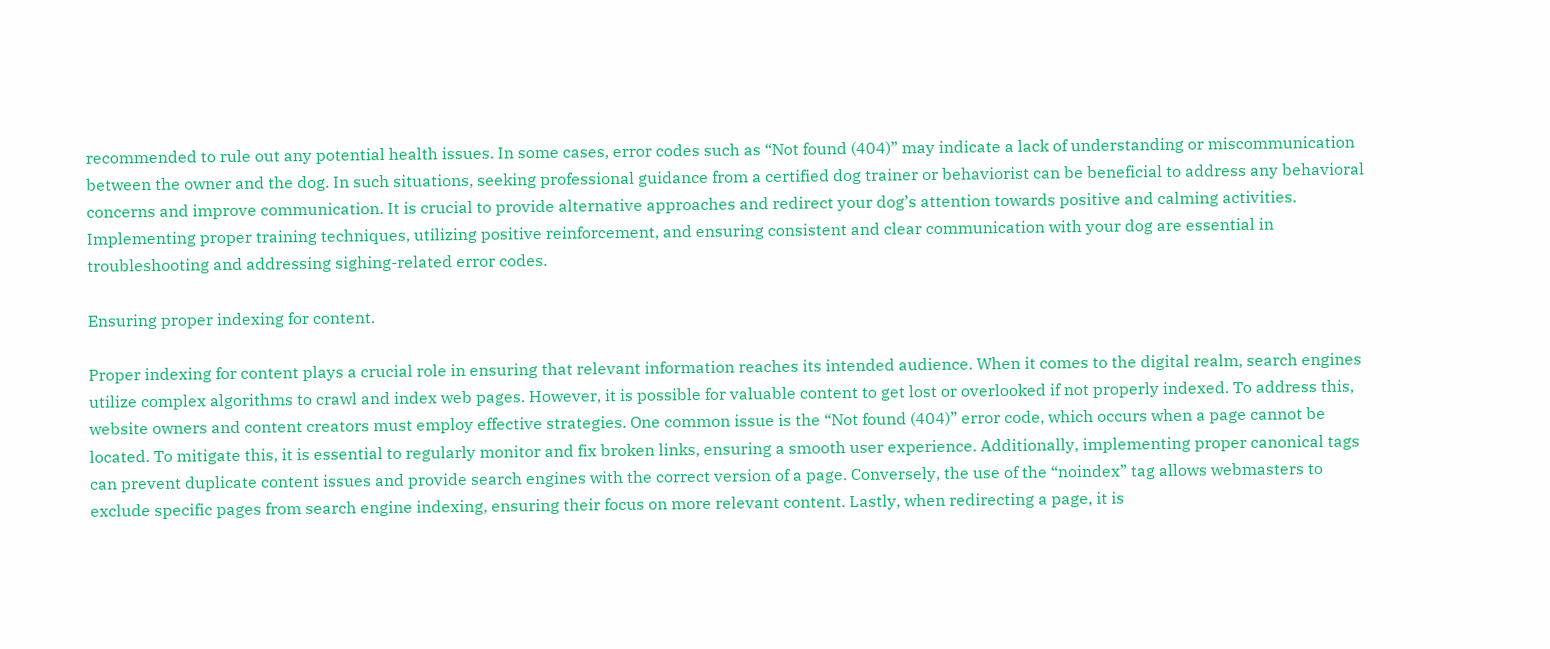recommended to rule out any potential health issues. In some cases, error codes such as “Not found (404)” may indicate a lack of understanding or miscommunication between the owner and the dog. In such situations, seeking professional guidance from a certified dog trainer or behaviorist can be beneficial to address any behavioral concerns and improve communication. It is crucial to provide alternative approaches and redirect your dog’s attention towards positive and calming activities. Implementing proper training techniques, utilizing positive reinforcement, and ensuring consistent and clear communication with your dog are essential in troubleshooting and addressing sighing-related error codes.

Ensuring proper indexing for content.

Proper indexing for content plays a crucial role in ensuring that relevant information reaches its intended audience. When it comes to the digital realm, search engines utilize complex algorithms to crawl and index web pages. However, it is possible for valuable content to get lost or overlooked if not properly indexed. To address this, website owners and content creators must employ effective strategies. One common issue is the “Not found (404)” error code, which occurs when a page cannot be located. To mitigate this, it is essential to regularly monitor and fix broken links, ensuring a smooth user experience. Additionally, implementing proper canonical tags can prevent duplicate content issues and provide search engines with the correct version of a page. Conversely, the use of the “noindex” tag allows webmasters to exclude specific pages from search engine indexing, ensuring their focus on more relevant content. Lastly, when redirecting a page, it is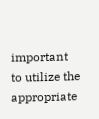important to utilize the appropriate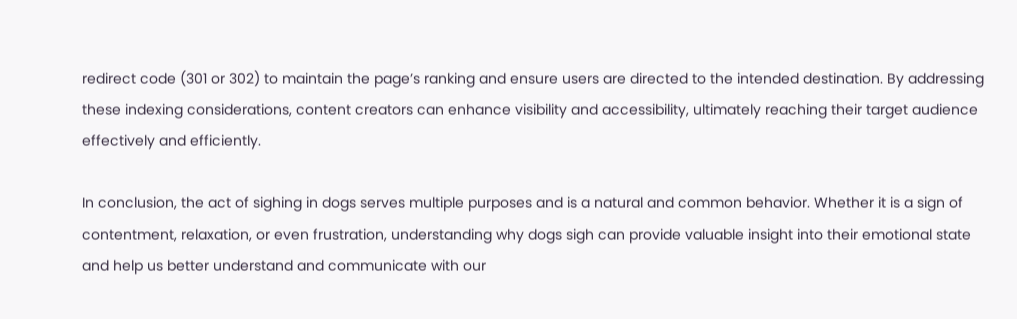redirect code (301 or 302) to maintain the page’s ranking and ensure users are directed to the intended destination. By addressing these indexing considerations, content creators can enhance visibility and accessibility, ultimately reaching their target audience effectively and efficiently.

In conclusion, the act of sighing in dogs serves multiple purposes and is a natural and common behavior. Whether it is a sign of contentment, relaxation, or even frustration, understanding why dogs sigh can provide valuable insight into their emotional state and help us better understand and communicate with our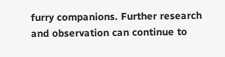furry companions. Further research and observation can continue to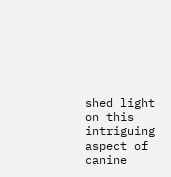shed light on this intriguing aspect of canine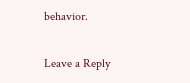behavior.

Leave a Reply